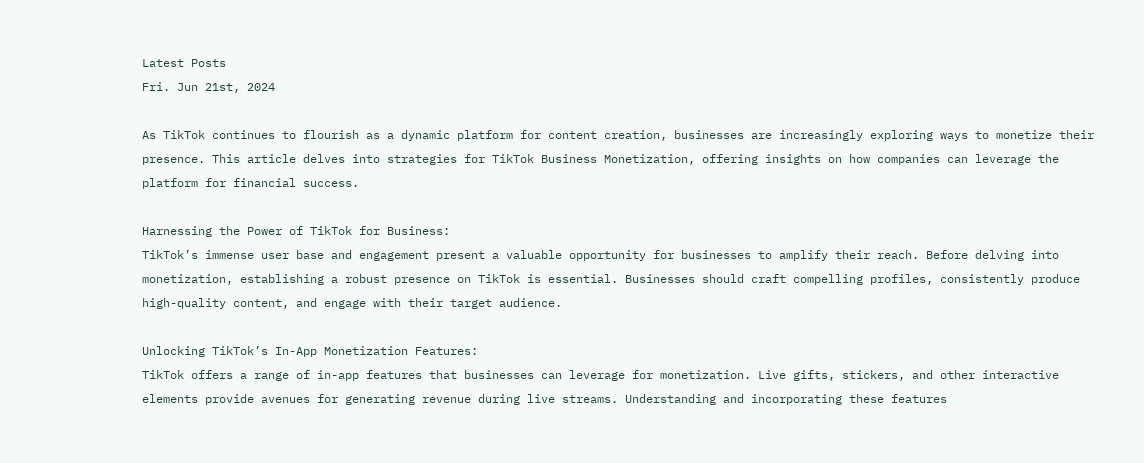Latest Posts
Fri. Jun 21st, 2024

As TikTok continues to flourish as a dynamic platform for content creation, businesses are increasingly exploring ways to monetize their presence. This article delves into strategies for TikTok Business Monetization, offering insights on how companies can leverage the platform for financial success.

Harnessing the Power of TikTok for Business:
TikTok’s immense user base and engagement present a valuable opportunity for businesses to amplify their reach. Before delving into monetization, establishing a robust presence on TikTok is essential. Businesses should craft compelling profiles, consistently produce high-quality content, and engage with their target audience.

Unlocking TikTok’s In-App Monetization Features:
TikTok offers a range of in-app features that businesses can leverage for monetization. Live gifts, stickers, and other interactive elements provide avenues for generating revenue during live streams. Understanding and incorporating these features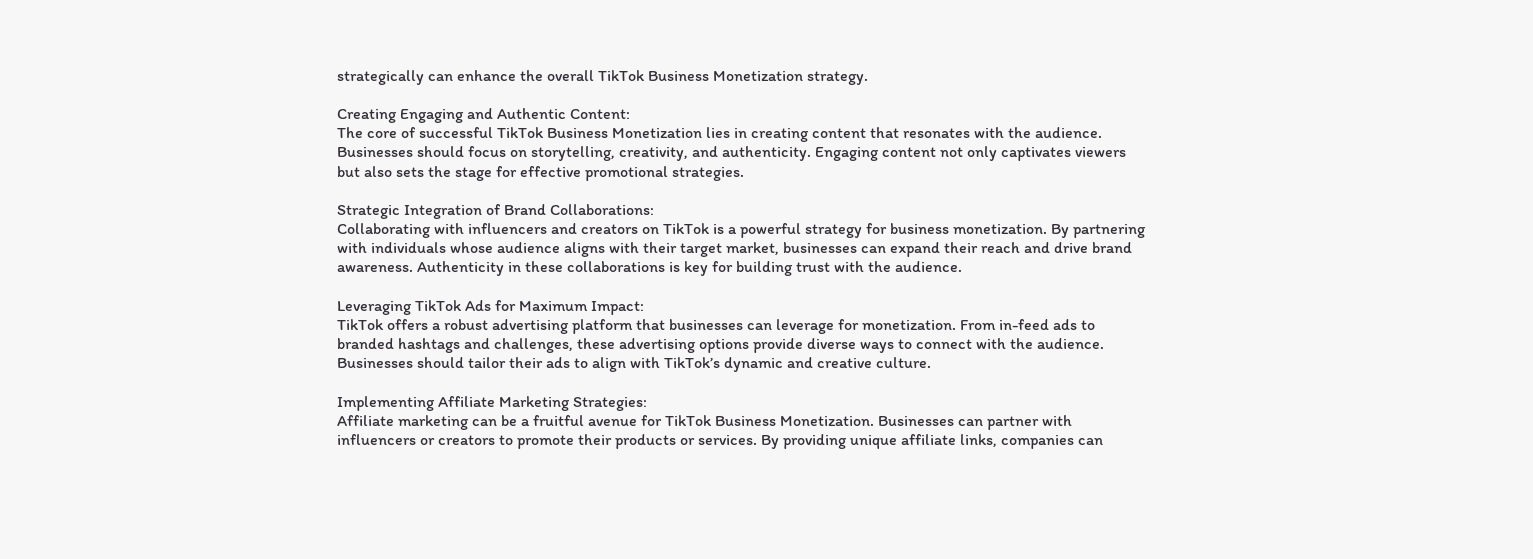strategically can enhance the overall TikTok Business Monetization strategy.

Creating Engaging and Authentic Content:
The core of successful TikTok Business Monetization lies in creating content that resonates with the audience. Businesses should focus on storytelling, creativity, and authenticity. Engaging content not only captivates viewers but also sets the stage for effective promotional strategies.

Strategic Integration of Brand Collaborations:
Collaborating with influencers and creators on TikTok is a powerful strategy for business monetization. By partnering with individuals whose audience aligns with their target market, businesses can expand their reach and drive brand awareness. Authenticity in these collaborations is key for building trust with the audience.

Leveraging TikTok Ads for Maximum Impact:
TikTok offers a robust advertising platform that businesses can leverage for monetization. From in-feed ads to branded hashtags and challenges, these advertising options provide diverse ways to connect with the audience. Businesses should tailor their ads to align with TikTok’s dynamic and creative culture.

Implementing Affiliate Marketing Strategies:
Affiliate marketing can be a fruitful avenue for TikTok Business Monetization. Businesses can partner with influencers or creators to promote their products or services. By providing unique affiliate links, companies can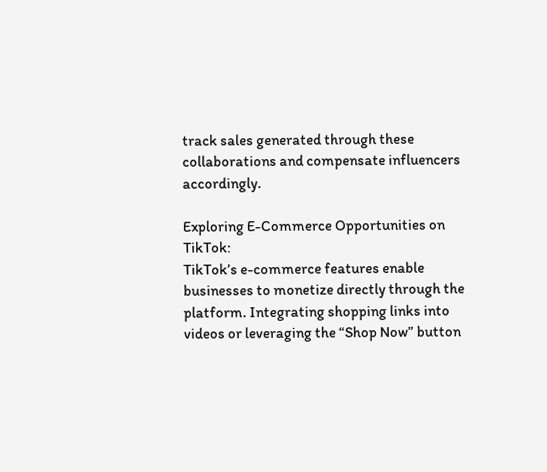track sales generated through these collaborations and compensate influencers accordingly.

Exploring E-Commerce Opportunities on TikTok:
TikTok’s e-commerce features enable businesses to monetize directly through the platform. Integrating shopping links into videos or leveraging the “Shop Now” button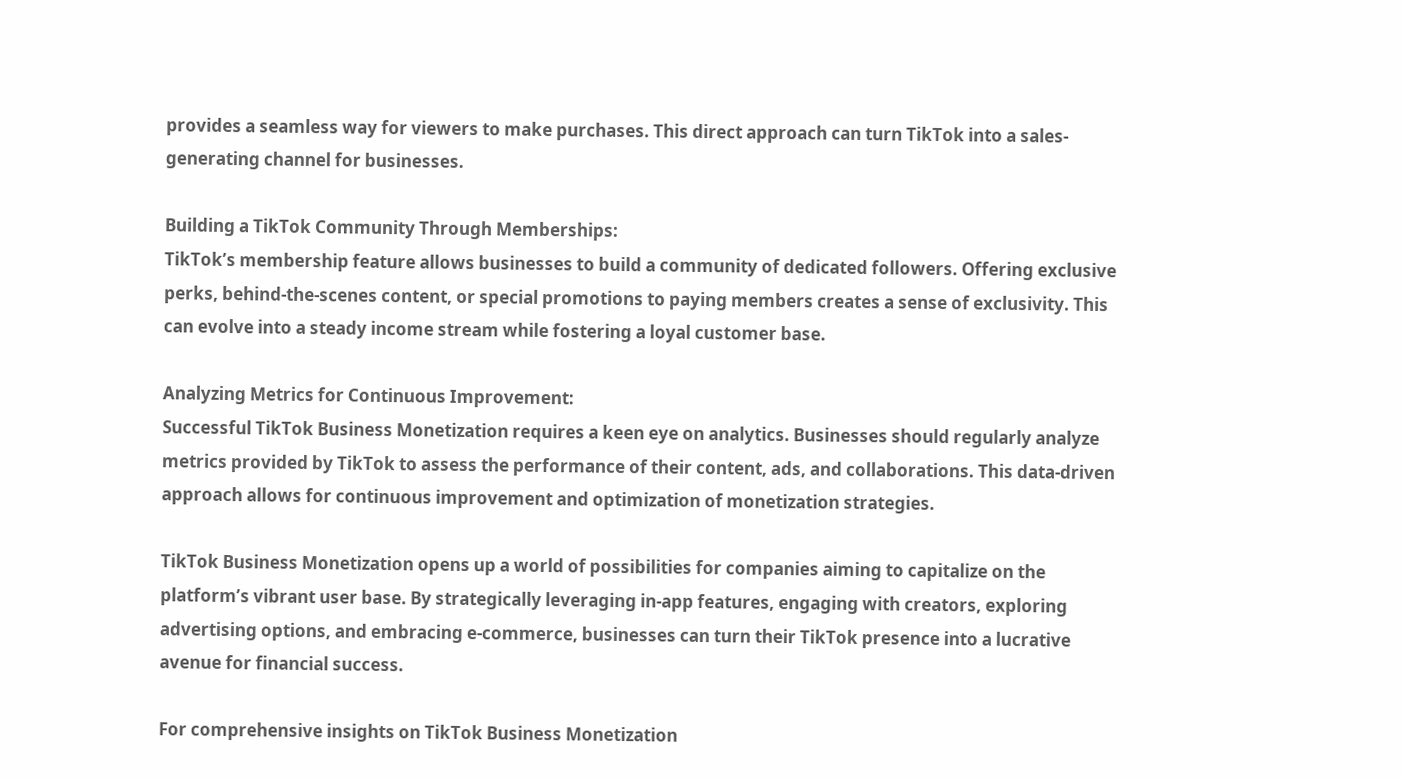provides a seamless way for viewers to make purchases. This direct approach can turn TikTok into a sales-generating channel for businesses.

Building a TikTok Community Through Memberships:
TikTok’s membership feature allows businesses to build a community of dedicated followers. Offering exclusive perks, behind-the-scenes content, or special promotions to paying members creates a sense of exclusivity. This can evolve into a steady income stream while fostering a loyal customer base.

Analyzing Metrics for Continuous Improvement:
Successful TikTok Business Monetization requires a keen eye on analytics. Businesses should regularly analyze metrics provided by TikTok to assess the performance of their content, ads, and collaborations. This data-driven approach allows for continuous improvement and optimization of monetization strategies.

TikTok Business Monetization opens up a world of possibilities for companies aiming to capitalize on the platform’s vibrant user base. By strategically leveraging in-app features, engaging with creators, exploring advertising options, and embracing e-commerce, businesses can turn their TikTok presence into a lucrative avenue for financial success.

For comprehensive insights on TikTok Business Monetization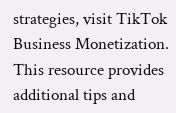strategies, visit TikTok Business Monetization. This resource provides additional tips and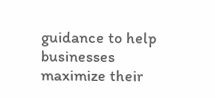guidance to help businesses maximize their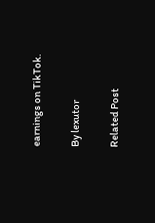earnings on TikTok.

By lexutor

Related Post